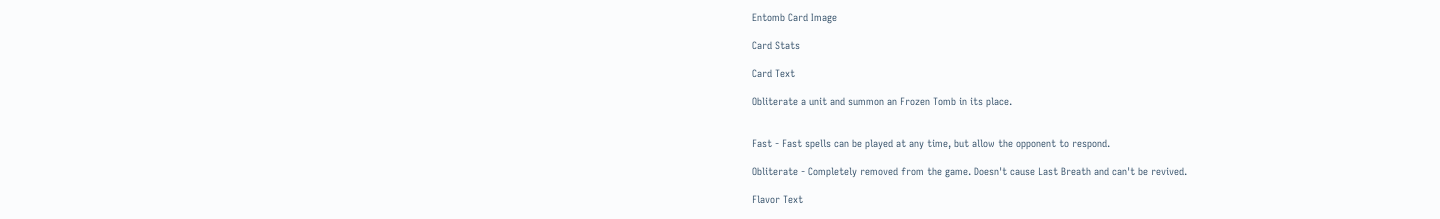Entomb Card Image

Card Stats

Card Text

Obliterate a unit and summon an Frozen Tomb in its place.


Fast - Fast spells can be played at any time, but allow the opponent to respond.

Obliterate - Completely removed from the game. Doesn't cause Last Breath and can't be revived.

Flavor Text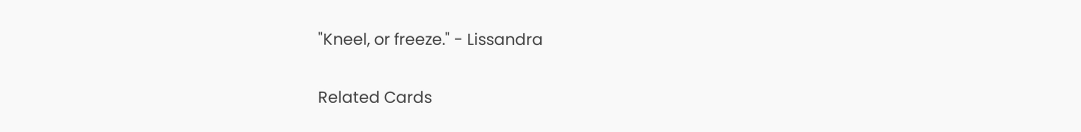"Kneel, or freeze." - Lissandra

Related Cards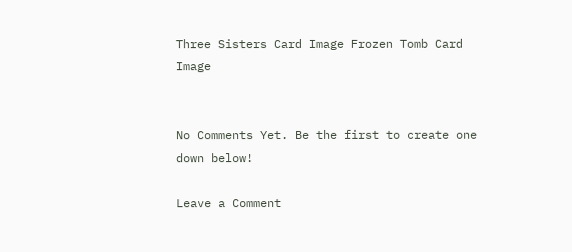Three Sisters Card Image Frozen Tomb Card Image


No Comments Yet. Be the first to create one down below!

Leave a Comment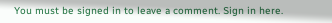You must be signed in to leave a comment. Sign in here.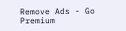Remove Ads - Go Premium